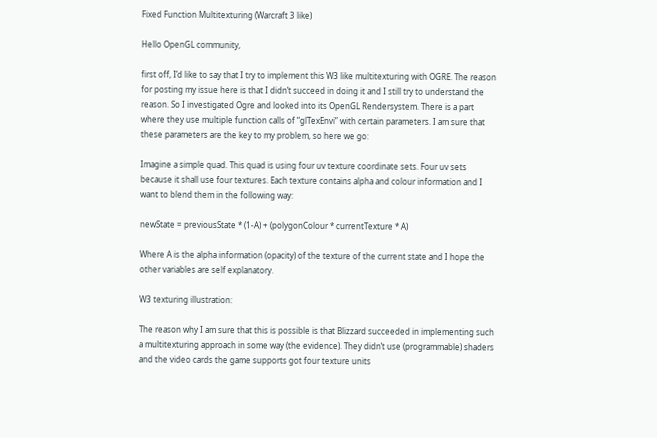Fixed Function Multitexturing (Warcraft 3 like)

Hello OpenGL community,

first off, I’d like to say that I try to implement this W3 like multitexturing with OGRE. The reason for posting my issue here is that I didn’t succeed in doing it and I still try to understand the reason. So I investigated Ogre and looked into its OpenGL Rendersystem. There is a part where they use multiple function calls of “glTexEnvi” with certain parameters. I am sure that these parameters are the key to my problem, so here we go:

Imagine a simple quad. This quad is using four uv texture coordinate sets. Four uv sets because it shall use four textures. Each texture contains alpha and colour information and I want to blend them in the following way:

newState = previousState * (1-A) + (polygonColour * currentTexture * A)

Where A is the alpha information (opacity) of the texture of the current state and I hope the other variables are self explanatory.

W3 texturing illustration:

The reason why I am sure that this is possible is that Blizzard succeeded in implementing such a multitexturing approach in some way (the evidence). They didn’t use (programmable) shaders and the video cards the game supports got four texture units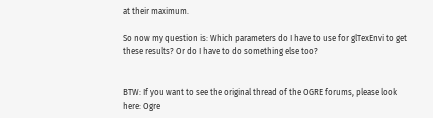at their maximum.

So now my question is: Which parameters do I have to use for glTexEnvi to get these results? Or do I have to do something else too?


BTW: If you want to see the original thread of the OGRE forums, please look here: Ogre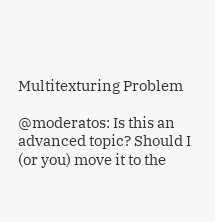Multitexturing Problem

@moderatos: Is this an advanced topic? Should I (or you) move it to the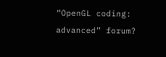“OpenGL coding: advanced” forum?